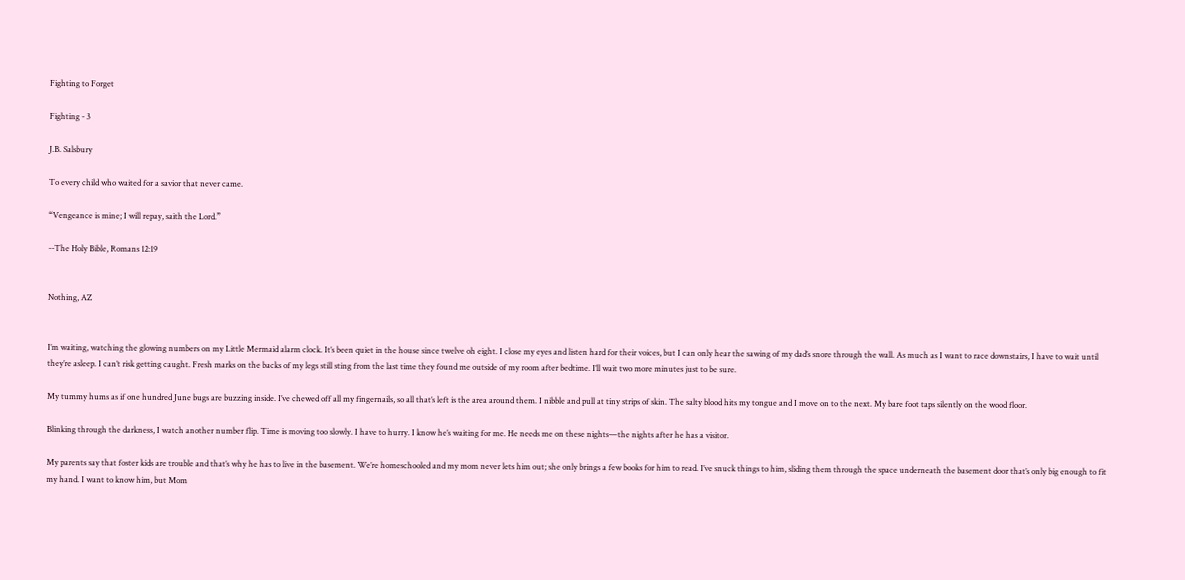Fighting to Forget

Fighting - 3

J.B. Salsbury

To every child who waited for a savior that never came.

“Vengeance is mine; I will repay, saith the Lord.”

--The Holy Bible, Romans 12:19


Nothing, AZ


I’m waiting, watching the glowing numbers on my Little Mermaid alarm clock. It’s been quiet in the house since twelve oh eight. I close my eyes and listen hard for their voices, but I can only hear the sawing of my dad’s snore through the wall. As much as I want to race downstairs, I have to wait until they’re asleep. I can’t risk getting caught. Fresh marks on the backs of my legs still sting from the last time they found me outside of my room after bedtime. I’ll wait two more minutes just to be sure.

My tummy hums as if one hundred June bugs are buzzing inside. I’ve chewed off all my fingernails, so all that’s left is the area around them. I nibble and pull at tiny strips of skin. The salty blood hits my tongue and I move on to the next. My bare foot taps silently on the wood floor.

Blinking through the darkness, I watch another number flip. Time is moving too slowly. I have to hurry. I know he’s waiting for me. He needs me on these nights—the nights after he has a visitor.

My parents say that foster kids are trouble and that’s why he has to live in the basement. We’re homeschooled and my mom never lets him out; she only brings a few books for him to read. I’ve snuck things to him, sliding them through the space underneath the basement door that’s only big enough to fit my hand. I want to know him, but Mom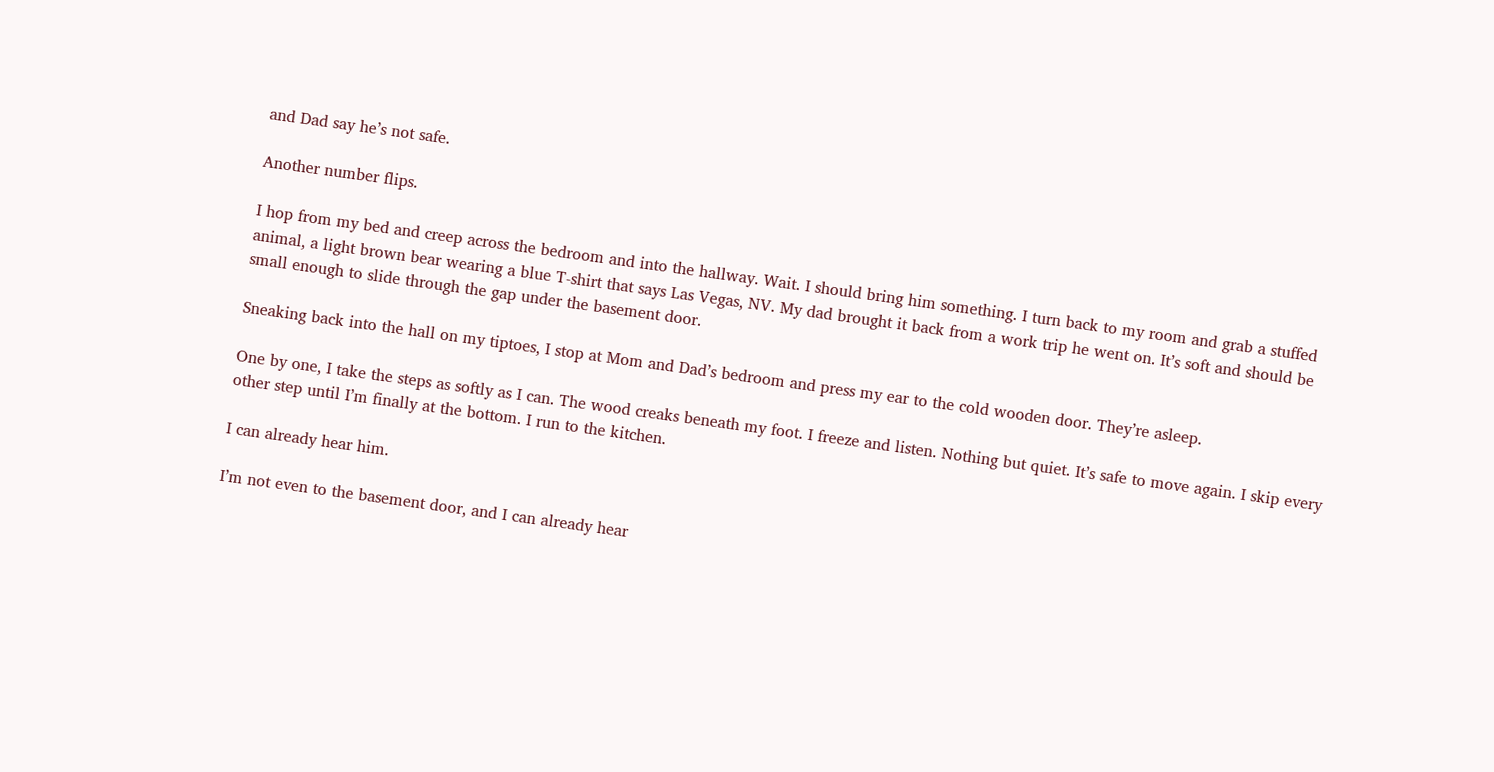and Dad say he’s not safe.

Another number flips.

I hop from my bed and creep across the bedroom and into the hallway. Wait. I should bring him something. I turn back to my room and grab a stuffed animal, a light brown bear wearing a blue T-shirt that says Las Vegas, NV. My dad brought it back from a work trip he went on. It’s soft and should be small enough to slide through the gap under the basement door.

Sneaking back into the hall on my tiptoes, I stop at Mom and Dad’s bedroom and press my ear to the cold wooden door. They’re asleep.

One by one, I take the steps as softly as I can. The wood creaks beneath my foot. I freeze and listen. Nothing but quiet. It’s safe to move again. I skip every other step until I’m finally at the bottom. I run to the kitchen.

I can already hear him.

I’m not even to the basement door, and I can already hear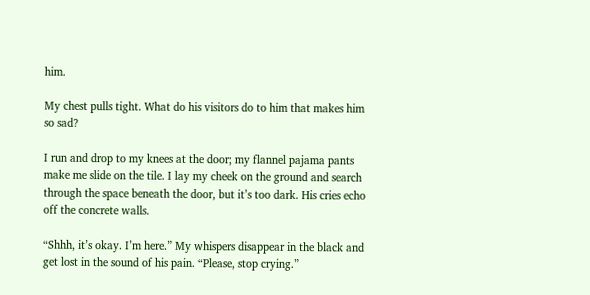him.

My chest pulls tight. What do his visitors do to him that makes him so sad?

I run and drop to my knees at the door; my flannel pajama pants make me slide on the tile. I lay my cheek on the ground and search through the space beneath the door, but it’s too dark. His cries echo off the concrete walls.

“Shhh, it’s okay. I’m here.” My whispers disappear in the black and get lost in the sound of his pain. “Please, stop crying.”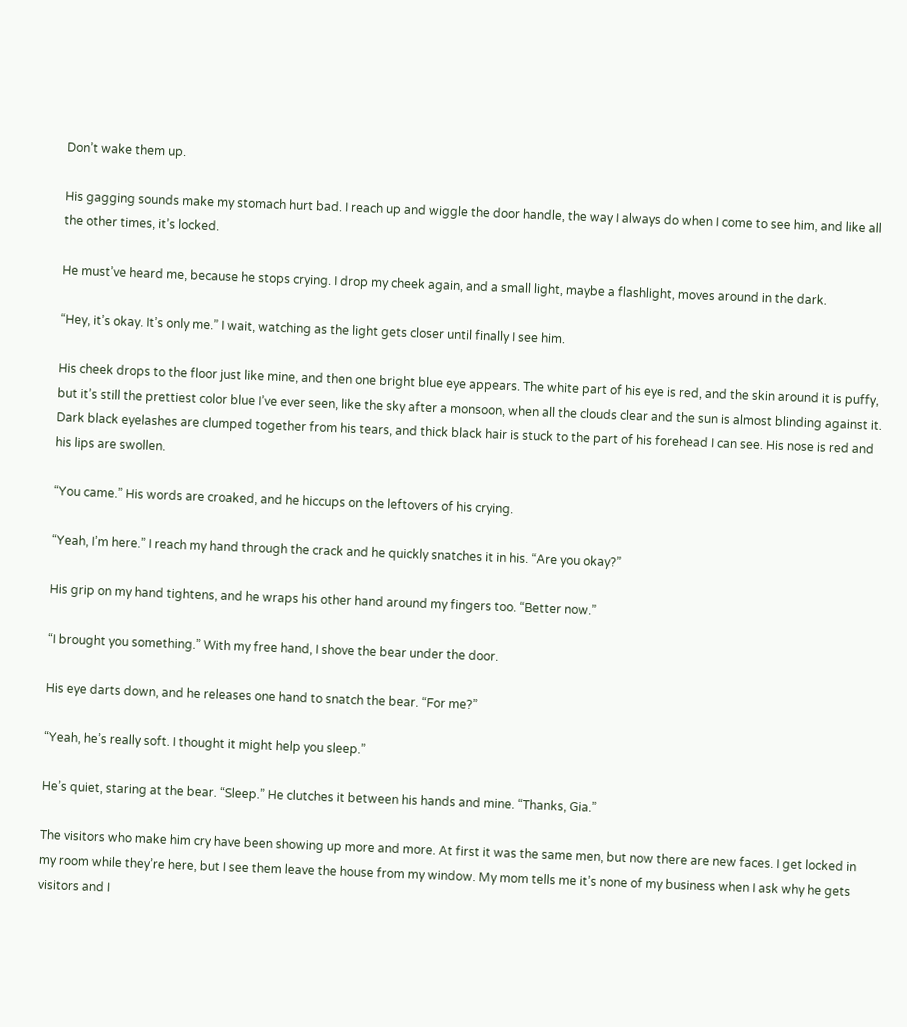Don’t wake them up.

His gagging sounds make my stomach hurt bad. I reach up and wiggle the door handle, the way I always do when I come to see him, and like all the other times, it’s locked.

He must’ve heard me, because he stops crying. I drop my cheek again, and a small light, maybe a flashlight, moves around in the dark.

“Hey, it’s okay. It’s only me.” I wait, watching as the light gets closer until finally I see him.

His cheek drops to the floor just like mine, and then one bright blue eye appears. The white part of his eye is red, and the skin around it is puffy, but it’s still the prettiest color blue I’ve ever seen, like the sky after a monsoon, when all the clouds clear and the sun is almost blinding against it. Dark black eyelashes are clumped together from his tears, and thick black hair is stuck to the part of his forehead I can see. His nose is red and his lips are swollen.

“You came.” His words are croaked, and he hiccups on the leftovers of his crying.

“Yeah, I’m here.” I reach my hand through the crack and he quickly snatches it in his. “Are you okay?”

His grip on my hand tightens, and he wraps his other hand around my fingers too. “Better now.”

“I brought you something.” With my free hand, I shove the bear under the door.

His eye darts down, and he releases one hand to snatch the bear. “For me?”

“Yeah, he’s really soft. I thought it might help you sleep.”

He’s quiet, staring at the bear. “Sleep.” He clutches it between his hands and mine. “Thanks, Gia.”

The visitors who make him cry have been showing up more and more. At first it was the same men, but now there are new faces. I get locked in my room while they’re here, but I see them leave the house from my window. My mom tells me it’s none of my business when I ask why he gets visitors and I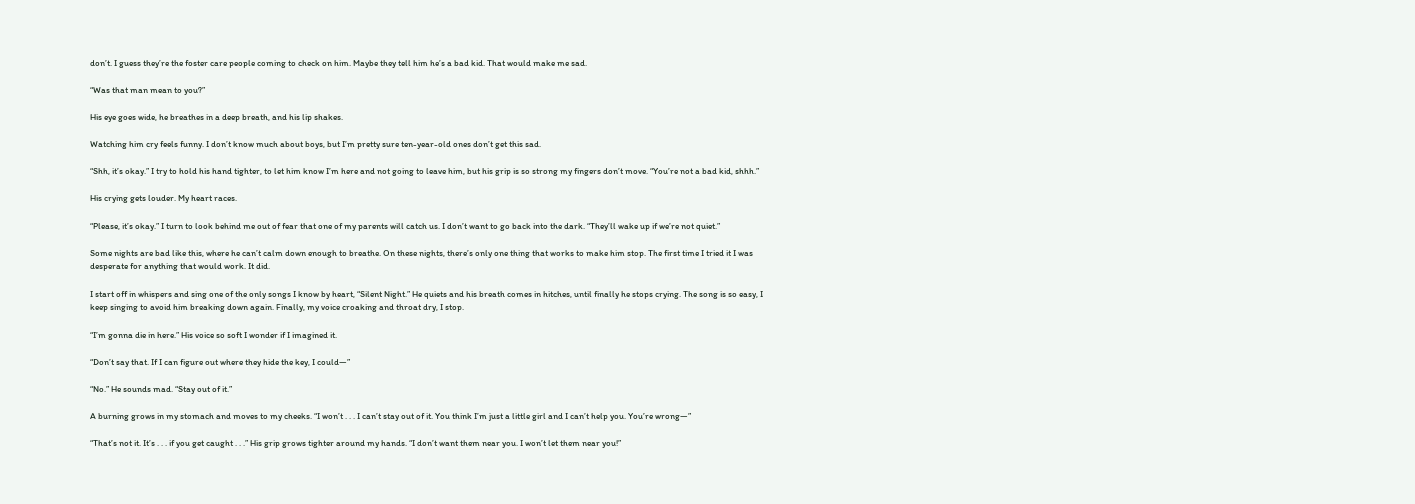don’t. I guess they’re the foster care people coming to check on him. Maybe they tell him he’s a bad kid. That would make me sad.

“Was that man mean to you?”

His eye goes wide, he breathes in a deep breath, and his lip shakes.

Watching him cry feels funny. I don’t know much about boys, but I’m pretty sure ten-year-old ones don’t get this sad.

“Shh, it’s okay.” I try to hold his hand tighter, to let him know I’m here and not going to leave him, but his grip is so strong my fingers don’t move. “You’re not a bad kid, shhh.”

His crying gets louder. My heart races.

“Please, it’s okay.” I turn to look behind me out of fear that one of my parents will catch us. I don’t want to go back into the dark. “They’ll wake up if we’re not quiet.”

Some nights are bad like this, where he can’t calm down enough to breathe. On these nights, there’s only one thing that works to make him stop. The first time I tried it I was desperate for anything that would work. It did.

I start off in whispers and sing one of the only songs I know by heart, “Silent Night.” He quiets and his breath comes in hitches, until finally he stops crying. The song is so easy, I keep singing to avoid him breaking down again. Finally, my voice croaking and throat dry, I stop.

“I’m gonna die in here.” His voice so soft I wonder if I imagined it.

“Don’t say that. If I can figure out where they hide the key, I could—”

“No.” He sounds mad. “Stay out of it.”

A burning grows in my stomach and moves to my cheeks. “I won’t . . . I can’t stay out of it. You think I’m just a little girl and I can’t help you. You’re wrong—”

“That’s not it. It’s . . . if you get caught . . .” His grip grows tighter around my hands. “I don’t want them near you. I won’t let them near you!”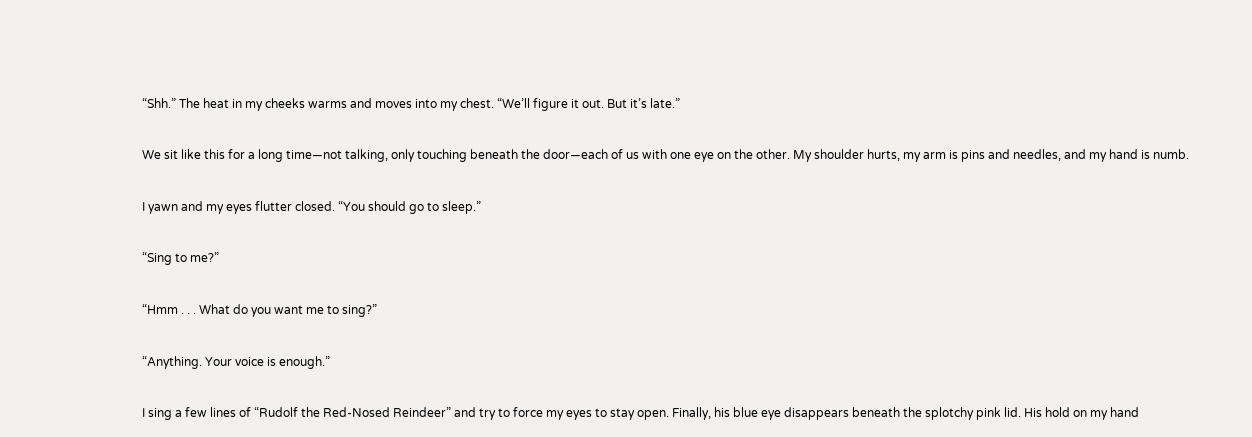“Shh.” The heat in my cheeks warms and moves into my chest. “We’ll figure it out. But it’s late.”

We sit like this for a long time—not talking, only touching beneath the door—each of us with one eye on the other. My shoulder hurts, my arm is pins and needles, and my hand is numb.

I yawn and my eyes flutter closed. “You should go to sleep.”

“Sing to me?”

“Hmm . . . What do you want me to sing?”

“Anything. Your voice is enough.”

I sing a few lines of “Rudolf the Red-Nosed Reindeer” and try to force my eyes to stay open. Finally, his blue eye disappears beneath the splotchy pink lid. His hold on my hand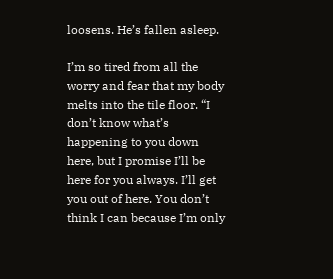loosens. He’s fallen asleep.

I’m so tired from all the worry and fear that my body melts into the tile floor. “I don’t know what’s happening to you down here, but I promise I’ll be here for you always. I’ll get you out of here. You don’t think I can because I’m only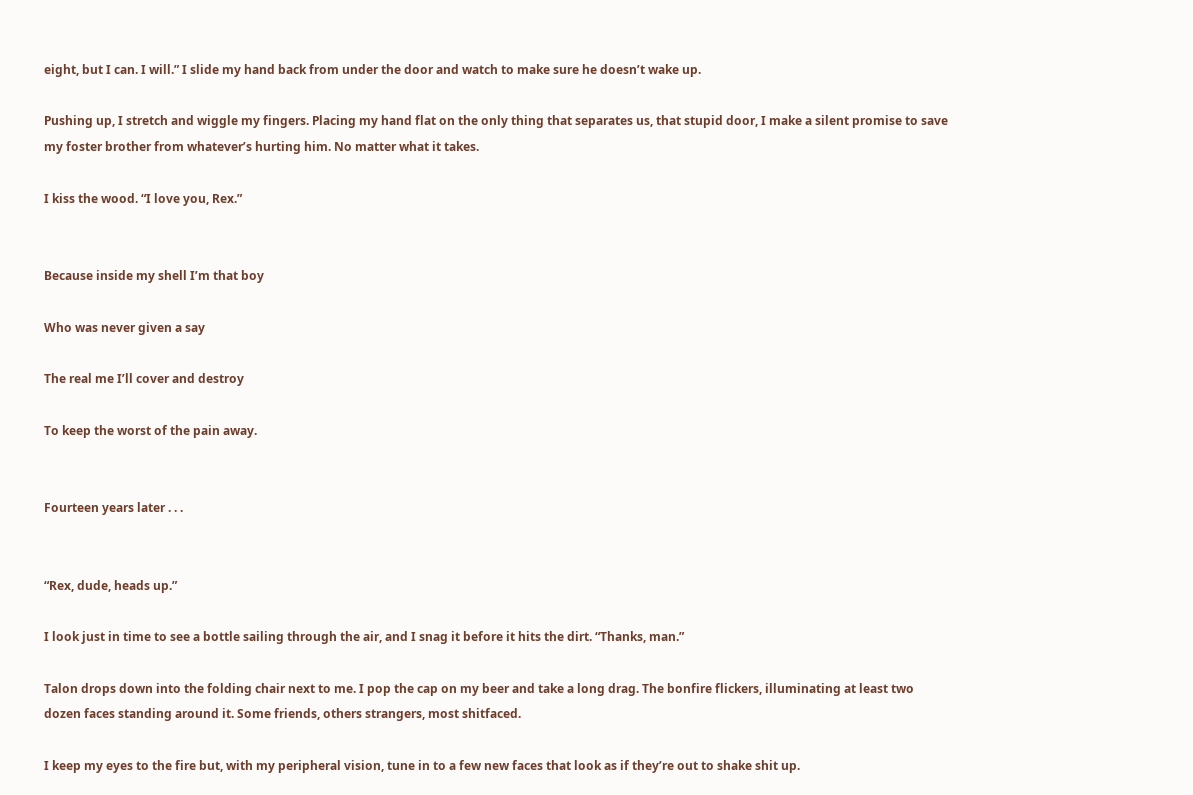eight, but I can. I will.” I slide my hand back from under the door and watch to make sure he doesn’t wake up.

Pushing up, I stretch and wiggle my fingers. Placing my hand flat on the only thing that separates us, that stupid door, I make a silent promise to save my foster brother from whatever’s hurting him. No matter what it takes.

I kiss the wood. “I love you, Rex.”


Because inside my shell I’m that boy

Who was never given a say

The real me I’ll cover and destroy

To keep the worst of the pain away.


Fourteen years later . . .


“Rex, dude, heads up.”

I look just in time to see a bottle sailing through the air, and I snag it before it hits the dirt. “Thanks, man.”

Talon drops down into the folding chair next to me. I pop the cap on my beer and take a long drag. The bonfire flickers, illuminating at least two dozen faces standing around it. Some friends, others strangers, most shitfaced.

I keep my eyes to the fire but, with my peripheral vision, tune in to a few new faces that look as if they’re out to shake shit up.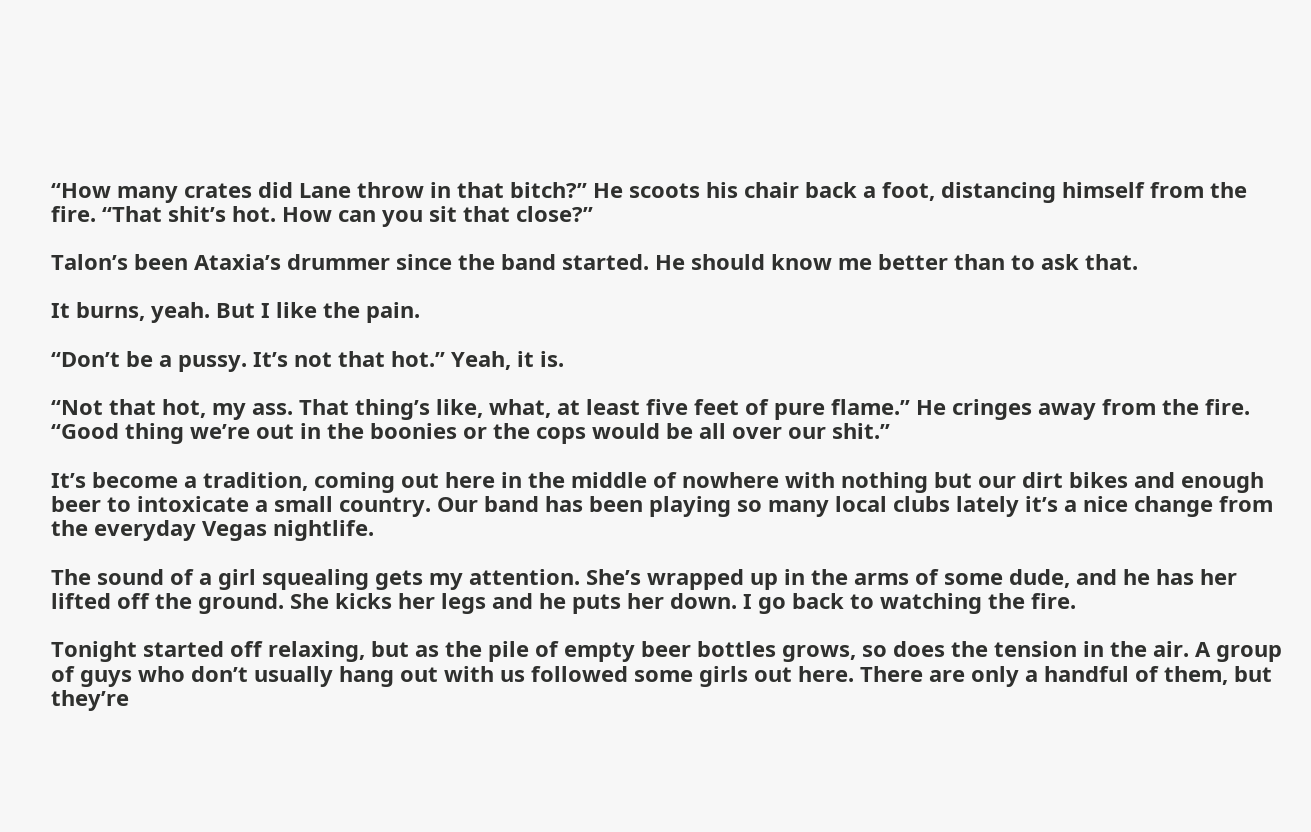“How many crates did Lane throw in that bitch?” He scoots his chair back a foot, distancing himself from the fire. “That shit’s hot. How can you sit that close?”

Talon’s been Ataxia’s drummer since the band started. He should know me better than to ask that.

It burns, yeah. But I like the pain.

“Don’t be a pussy. It’s not that hot.” Yeah, it is.

“Not that hot, my ass. That thing’s like, what, at least five feet of pure flame.” He cringes away from the fire. “Good thing we’re out in the boonies or the cops would be all over our shit.”

It’s become a tradition, coming out here in the middle of nowhere with nothing but our dirt bikes and enough beer to intoxicate a small country. Our band has been playing so many local clubs lately it’s a nice change from the everyday Vegas nightlife.

The sound of a girl squealing gets my attention. She’s wrapped up in the arms of some dude, and he has her lifted off the ground. She kicks her legs and he puts her down. I go back to watching the fire.

Tonight started off relaxing, but as the pile of empty beer bottles grows, so does the tension in the air. A group of guys who don’t usually hang out with us followed some girls out here. There are only a handful of them, but they’re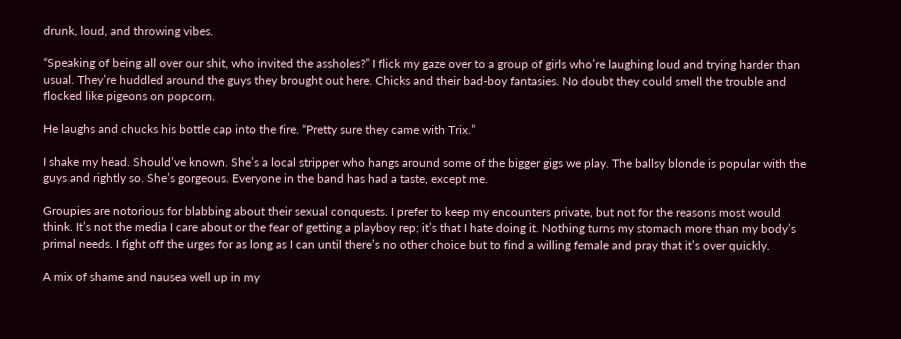drunk, loud, and throwing vibes.

“Speaking of being all over our shit, who invited the assholes?” I flick my gaze over to a group of girls who’re laughing loud and trying harder than usual. They’re huddled around the guys they brought out here. Chicks and their bad-boy fantasies. No doubt they could smell the trouble and flocked like pigeons on popcorn.

He laughs and chucks his bottle cap into the fire. “Pretty sure they came with Trix.”

I shake my head. Should’ve known. She’s a local stripper who hangs around some of the bigger gigs we play. The ballsy blonde is popular with the guys and rightly so. She’s gorgeous. Everyone in the band has had a taste, except me.

Groupies are notorious for blabbing about their sexual conquests. I prefer to keep my encounters private, but not for the reasons most would think. It’s not the media I care about or the fear of getting a playboy rep; it’s that I hate doing it. Nothing turns my stomach more than my body’s primal needs. I fight off the urges for as long as I can until there’s no other choice but to find a willing female and pray that it’s over quickly.

A mix of shame and nausea well up in my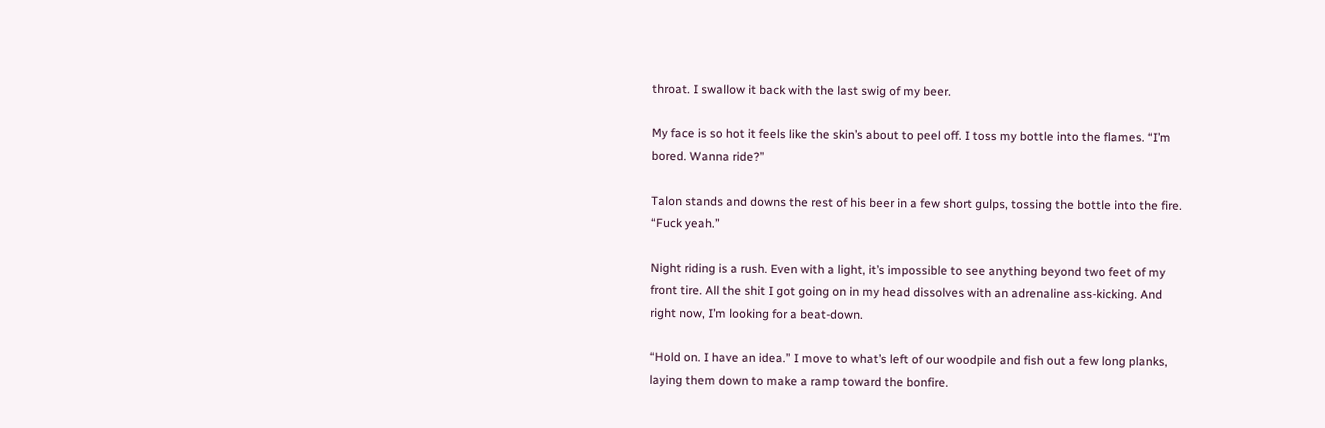throat. I swallow it back with the last swig of my beer.

My face is so hot it feels like the skin’s about to peel off. I toss my bottle into the flames. “I’m bored. Wanna ride?”

Talon stands and downs the rest of his beer in a few short gulps, tossing the bottle into the fire. “Fuck yeah.”

Night riding is a rush. Even with a light, it’s impossible to see anything beyond two feet of my front tire. All the shit I got going on in my head dissolves with an adrenaline ass-kicking. And right now, I’m looking for a beat-down.

“Hold on. I have an idea.” I move to what’s left of our woodpile and fish out a few long planks, laying them down to make a ramp toward the bonfire.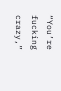“You’re fucking crazy,”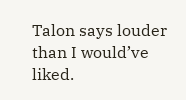Talon says louder than I would’ve liked.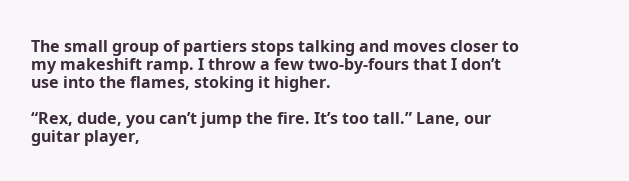The small group of partiers stops talking and moves closer to my makeshift ramp. I throw a few two-by-fours that I don’t use into the flames, stoking it higher.

“Rex, dude, you can’t jump the fire. It’s too tall.” Lane, our guitar player,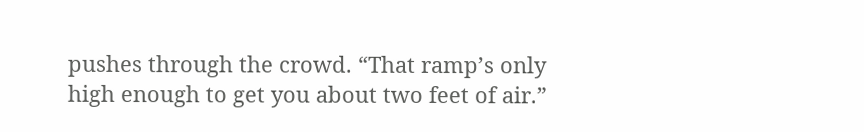pushes through the crowd. “That ramp’s only high enough to get you about two feet of air.”